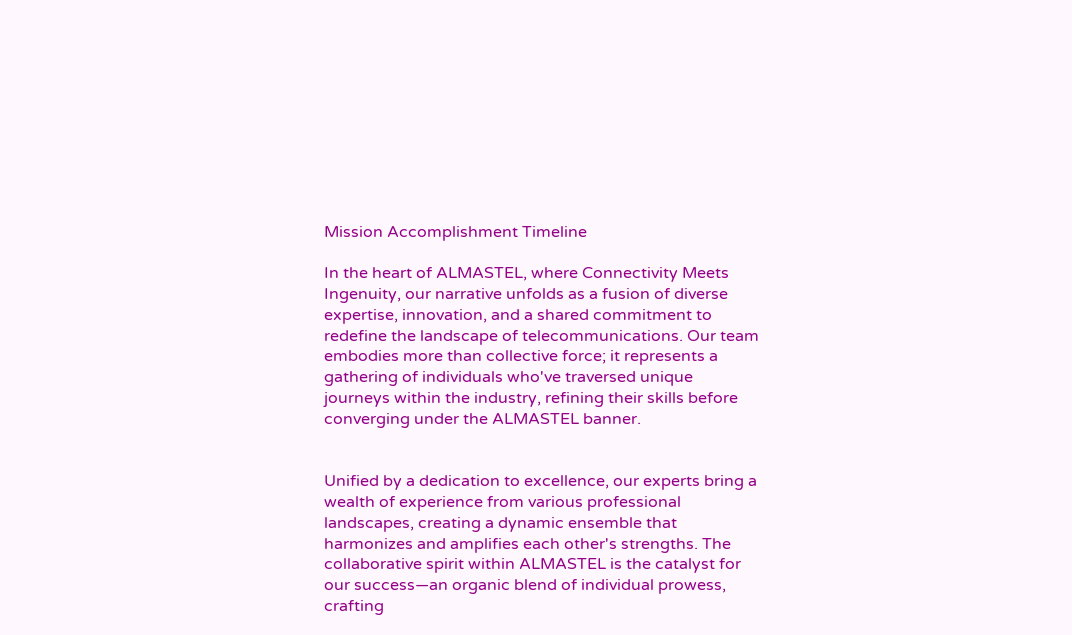Mission Accomplishment Timeline

In the heart of ALMASTEL, where Connectivity Meets Ingenuity, our narrative unfolds as a fusion of diverse expertise, innovation, and a shared commitment to redefine the landscape of telecommunications. Our team embodies more than collective force; it represents a gathering of individuals who've traversed unique journeys within the industry, refining their skills before converging under the ALMASTEL banner.


Unified by a dedication to excellence, our experts bring a wealth of experience from various professional landscapes, creating a dynamic ensemble that harmonizes and amplifies each other's strengths. The collaborative spirit within ALMASTEL is the catalyst for our success—an organic blend of individual prowess, crafting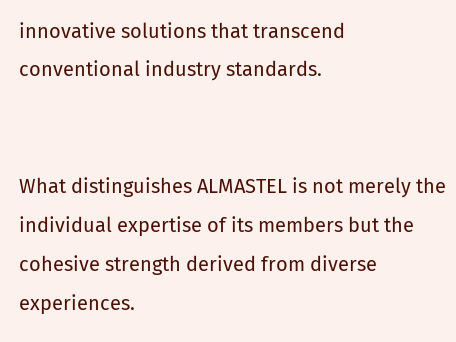innovative solutions that transcend conventional industry standards.


What distinguishes ALMASTEL is not merely the individual expertise of its members but the cohesive strength derived from diverse experiences.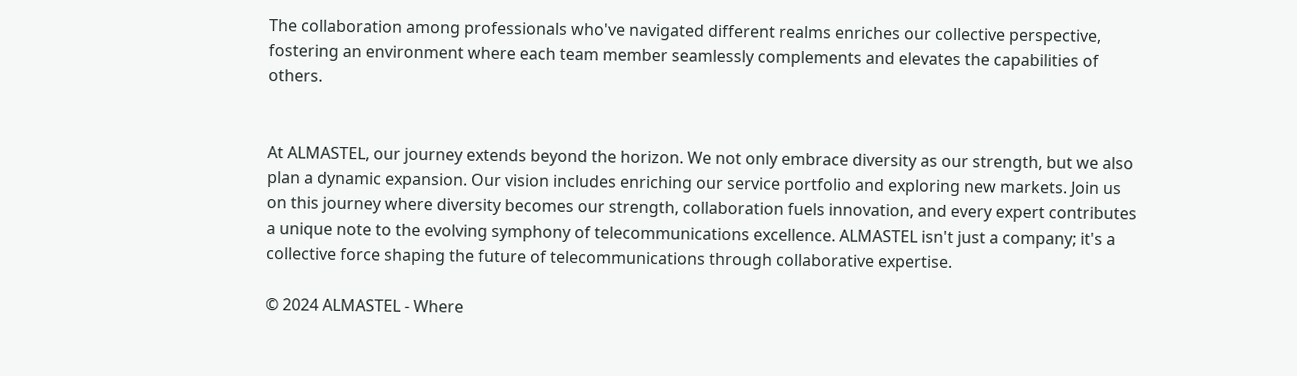The collaboration among professionals who've navigated different realms enriches our collective perspective, fostering an environment where each team member seamlessly complements and elevates the capabilities of others.


At ALMASTEL, our journey extends beyond the horizon. We not only embrace diversity as our strength, but we also plan a dynamic expansion. Our vision includes enriching our service portfolio and exploring new markets. Join us on this journey where diversity becomes our strength, collaboration fuels innovation, and every expert contributes a unique note to the evolving symphony of telecommunications excellence. ALMASTEL isn't just a company; it's a collective force shaping the future of telecommunications through collaborative expertise.

© 2024 ALMASTEL - Where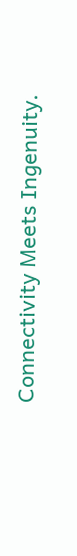Connectivity Meets Ingenuity.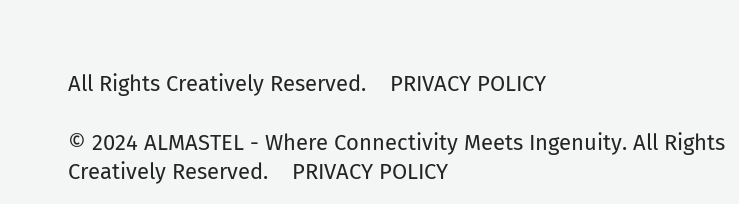All Rights Creatively Reserved.    PRIVACY POLICY

© 2024 ALMASTEL - Where Connectivity Meets Ingenuity. All Rights Creatively Reserved.    PRIVACY POLICY